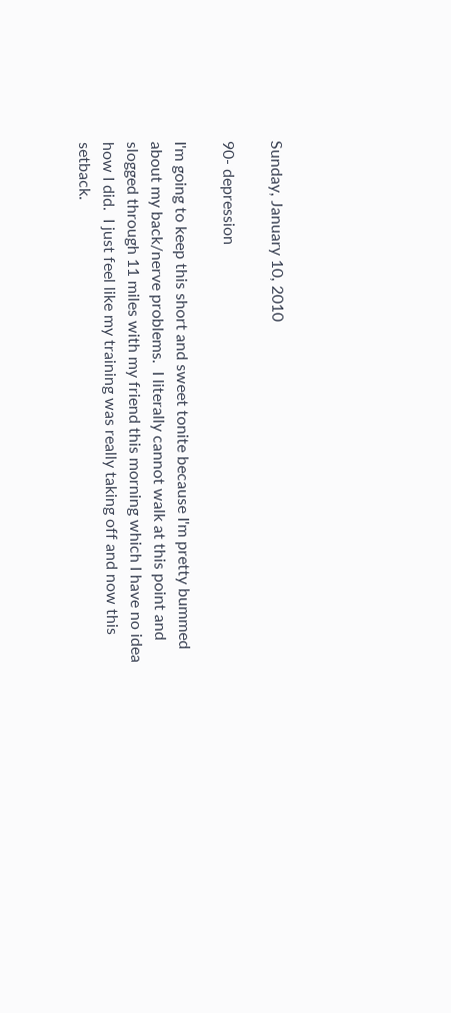Sunday, January 10, 2010

90- depression

I'm going to keep this short and sweet tonite because I'm pretty bummed about my back/nerve problems.  I literally cannot walk at this point and slogged through 11 miles with my friend this morning which I have no idea how I did.  I just feel like my training was really taking off and now this setback.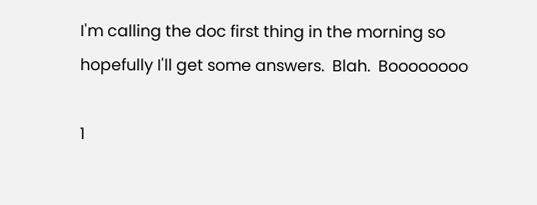I'm calling the doc first thing in the morning so hopefully I'll get some answers.  Blah.  Boooooooo

1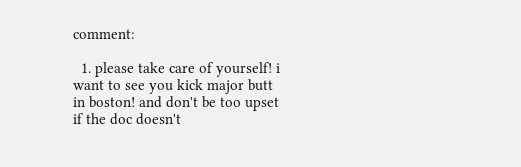comment:

  1. please take care of yourself! i want to see you kick major butt in boston! and don't be too upset if the doc doesn't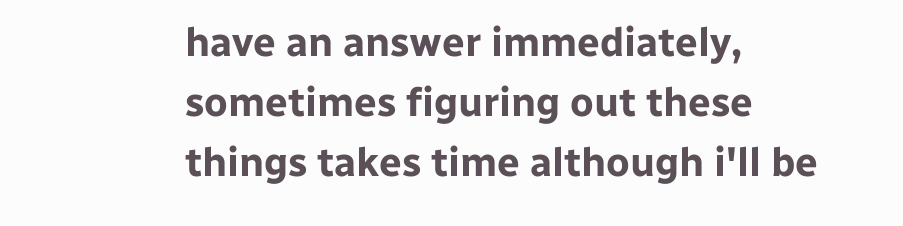have an answer immediately, sometimes figuring out these things takes time although i'll be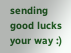sending good lucks your way :)